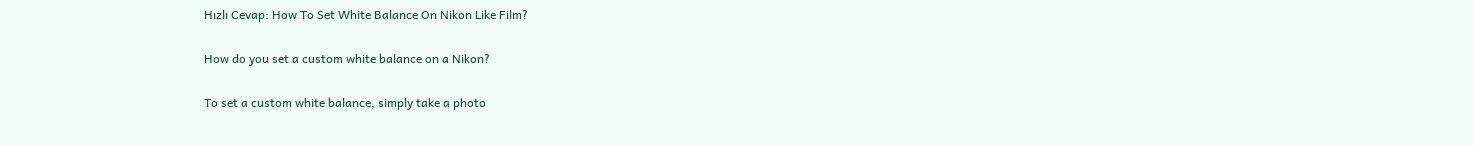Hızlı Cevap: How To Set White Balance On Nikon Like Film?

How do you set a custom white balance on a Nikon?

To set a custom white balance, simply take a photo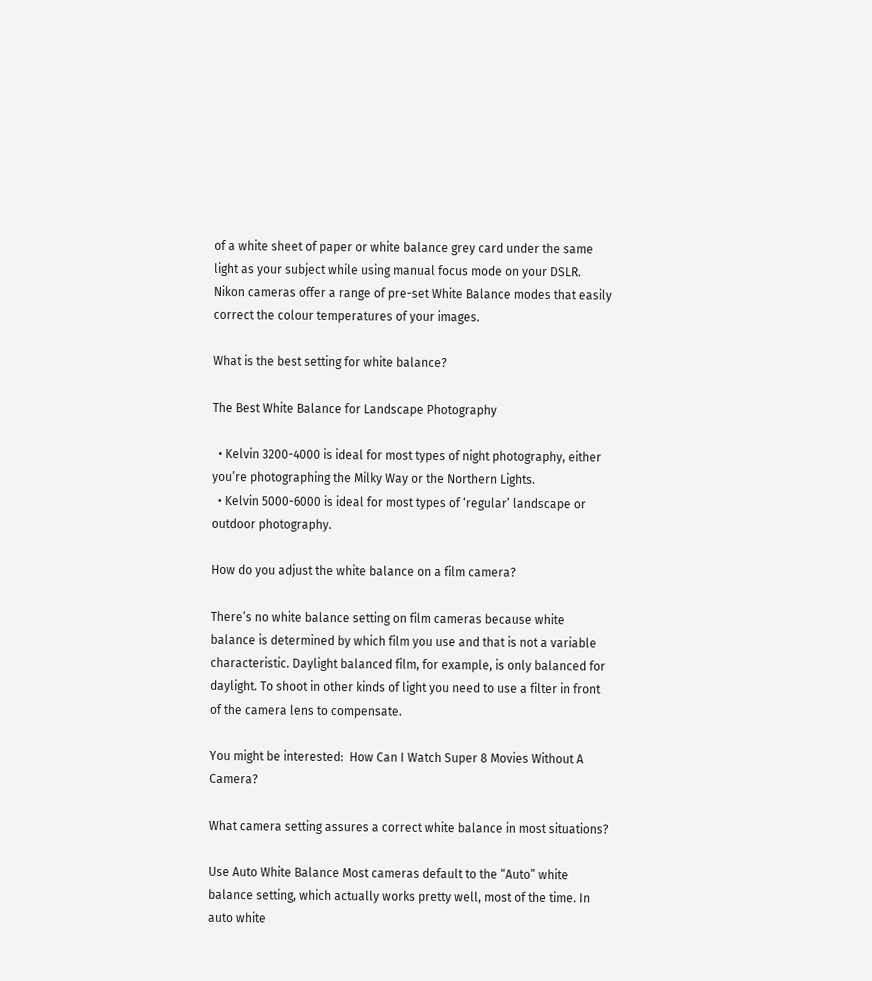of a white sheet of paper or white balance grey card under the same light as your subject while using manual focus mode on your DSLR. Nikon cameras offer a range of pre-set White Balance modes that easily correct the colour temperatures of your images.

What is the best setting for white balance?

The Best White Balance for Landscape Photography

  • Kelvin 3200-4000 is ideal for most types of night photography, either you’re photographing the Milky Way or the Northern Lights.
  • Kelvin 5000-6000 is ideal for most types of ‘regular’ landscape or outdoor photography.

How do you adjust the white balance on a film camera?

There’s no white balance setting on film cameras because white balance is determined by which film you use and that is not a variable characteristic. Daylight balanced film, for example, is only balanced for daylight. To shoot in other kinds of light you need to use a filter in front of the camera lens to compensate.

You might be interested:  How Can I Watch Super 8 Movies Without A Camera?

What camera setting assures a correct white balance in most situations?

Use Auto White Balance Most cameras default to the “Auto” white balance setting, which actually works pretty well, most of the time. In auto white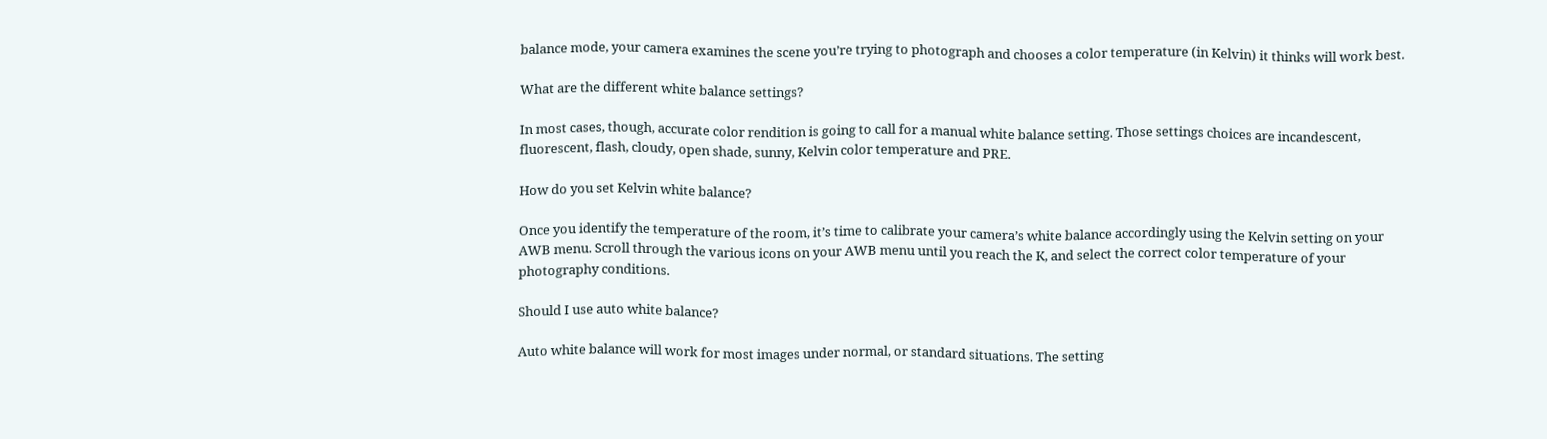balance mode, your camera examines the scene you’re trying to photograph and chooses a color temperature (in Kelvin) it thinks will work best.

What are the different white balance settings?

In most cases, though, accurate color rendition is going to call for a manual white balance setting. Those settings choices are incandescent, fluorescent, flash, cloudy, open shade, sunny, Kelvin color temperature and PRE.

How do you set Kelvin white balance?

Once you identify the temperature of the room, it’s time to calibrate your camera’s white balance accordingly using the Kelvin setting on your AWB menu. Scroll through the various icons on your AWB menu until you reach the K, and select the correct color temperature of your photography conditions.

Should I use auto white balance?

Auto white balance will work for most images under normal, or standard situations. The setting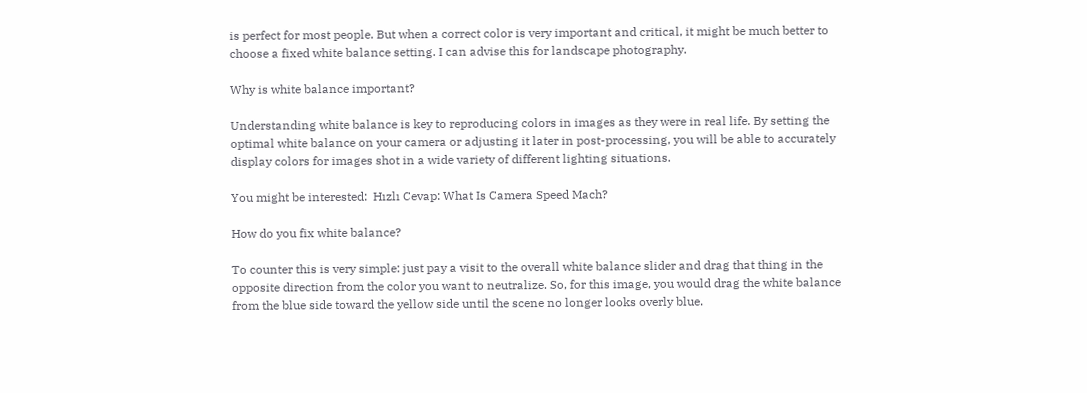is perfect for most people. But when a correct color is very important and critical, it might be much better to choose a fixed white balance setting. I can advise this for landscape photography.

Why is white balance important?

Understanding white balance is key to reproducing colors in images as they were in real life. By setting the optimal white balance on your camera or adjusting it later in post-processing, you will be able to accurately display colors for images shot in a wide variety of different lighting situations.

You might be interested:  Hızlı Cevap: What Is Camera Speed Mach?

How do you fix white balance?

To counter this is very simple: just pay a visit to the overall white balance slider and drag that thing in the opposite direction from the color you want to neutralize. So, for this image, you would drag the white balance from the blue side toward the yellow side until the scene no longer looks overly blue.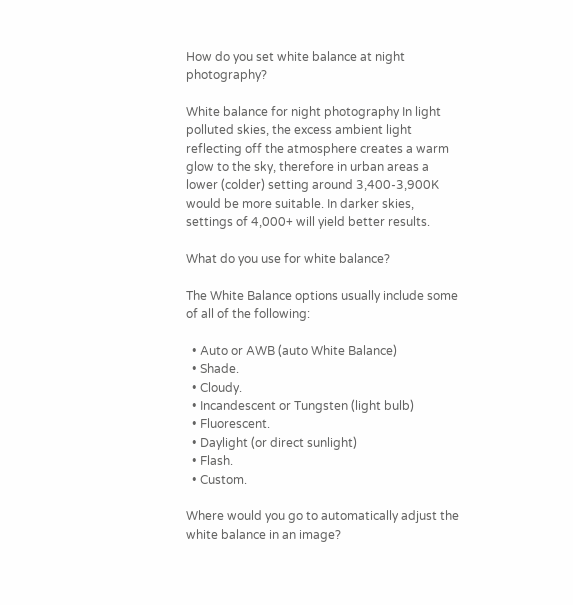How do you set white balance at night photography?

White balance for night photography In light polluted skies, the excess ambient light reflecting off the atmosphere creates a warm glow to the sky, therefore in urban areas a lower (colder) setting around 3,400-3,900K would be more suitable. In darker skies, settings of 4,000+ will yield better results.

What do you use for white balance?

The White Balance options usually include some of all of the following:

  • Auto or AWB (auto White Balance)
  • Shade.
  • Cloudy.
  • Incandescent or Tungsten (light bulb)
  • Fluorescent.
  • Daylight (or direct sunlight)
  • Flash.
  • Custom.

Where would you go to automatically adjust the white balance in an image?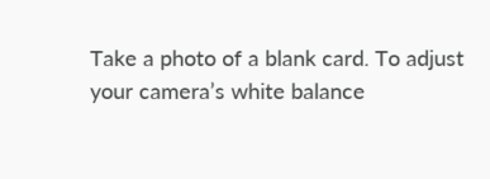Take a photo of a blank card. To adjust your camera’s white balance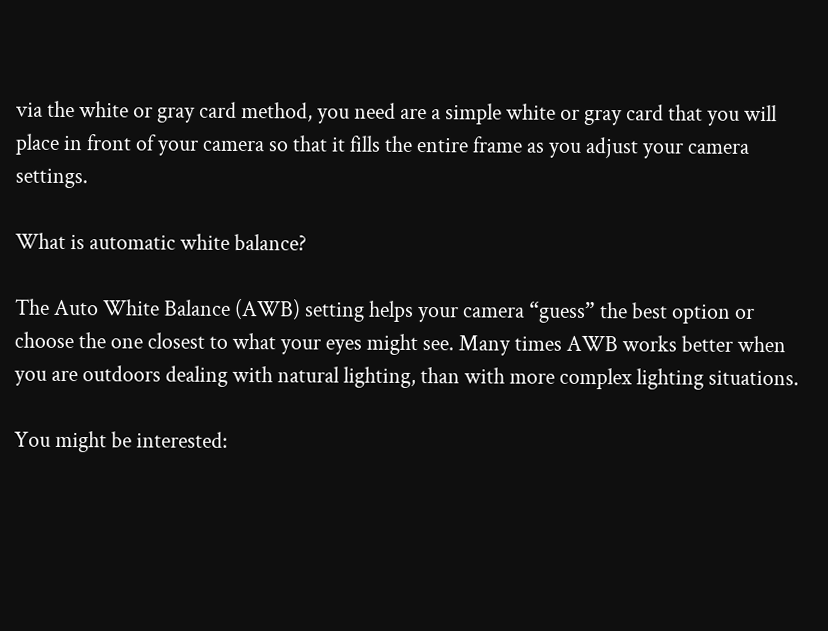via the white or gray card method, you need are a simple white or gray card that you will place in front of your camera so that it fills the entire frame as you adjust your camera settings.

What is automatic white balance?

The Auto White Balance (AWB) setting helps your camera “guess” the best option or choose the one closest to what your eyes might see. Many times AWB works better when you are outdoors dealing with natural lighting, than with more complex lighting situations.

You might be interested: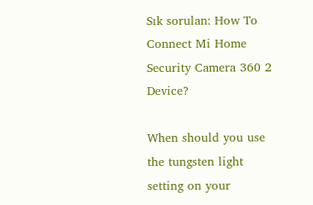Sık sorulan: How To Connect Mi Home Security Camera 360 2 Device?

When should you use the tungsten light setting on your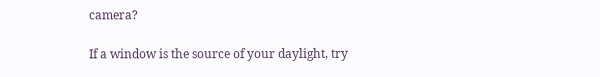camera?

If a window is the source of your daylight, try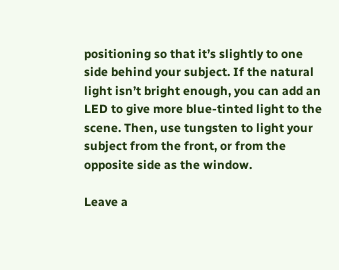positioning so that it’s slightly to one side behind your subject. If the natural light isn’t bright enough, you can add an LED to give more blue-tinted light to the scene. Then, use tungsten to light your subject from the front, or from the opposite side as the window.

Leave a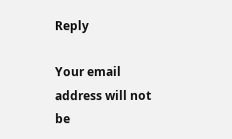Reply

Your email address will not be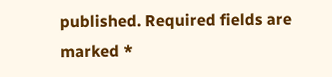published. Required fields are marked *